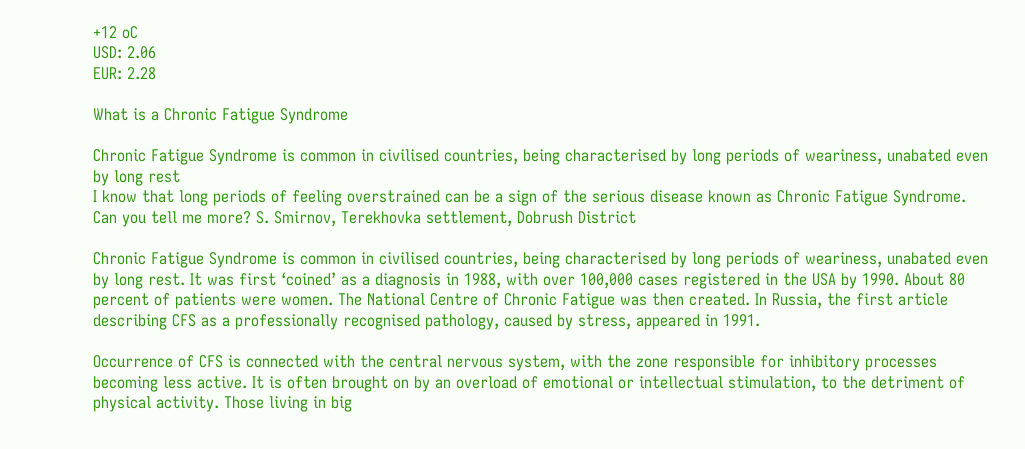+12 oC
USD: 2.06
EUR: 2.28

What is a Chronic Fatigue Syndrome

Chronic Fatigue Syndrome is common in civilised countries, being characterised by long periods of weariness, unabated even by long rest
I know that long periods of feeling overstrained can be a sign of the serious disease known as Chronic Fatigue Syndrome. Can you tell me more? S. Smirnov, Terekhovka settlement, Dobrush District

Chronic Fatigue Syndrome is common in civilised countries, being characterised by long periods of weariness, unabated even by long rest. It was first ‘coined’ as a diagnosis in 1988, with over 100,000 cases registered in the USA by 1990. About 80 percent of patients were women. The National Centre of Chronic Fatigue was then created. In Russia, the first article describing CFS as a professionally recognised pathology, caused by stress, appeared in 1991.

Occurrence of CFS is connected with the central nervous system, with the zone responsible for inhibitory processes becoming less active. It is often brought on by an overload of emotional or intellectual stimulation, to the detriment of physical activity. Those living in big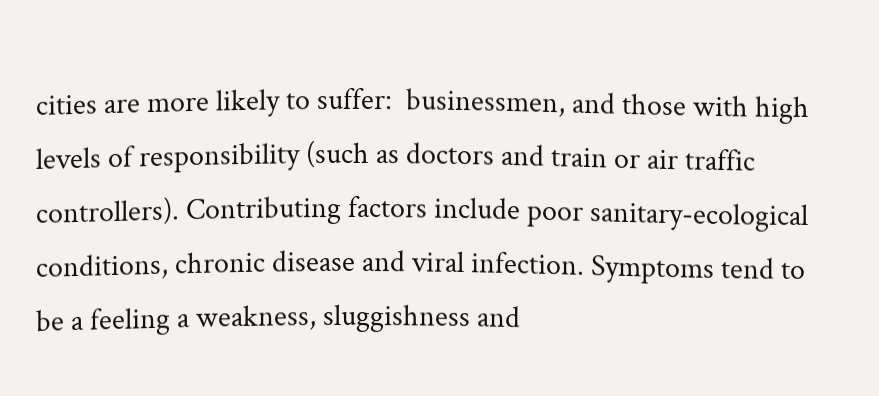cities are more likely to suffer:  businessmen, and those with high levels of responsibility (such as doctors and train or air traffic controllers). Contributing factors include poor sanitary-ecological conditions, chronic disease and viral infection. Symptoms tend to be a feeling a weakness, sluggishness and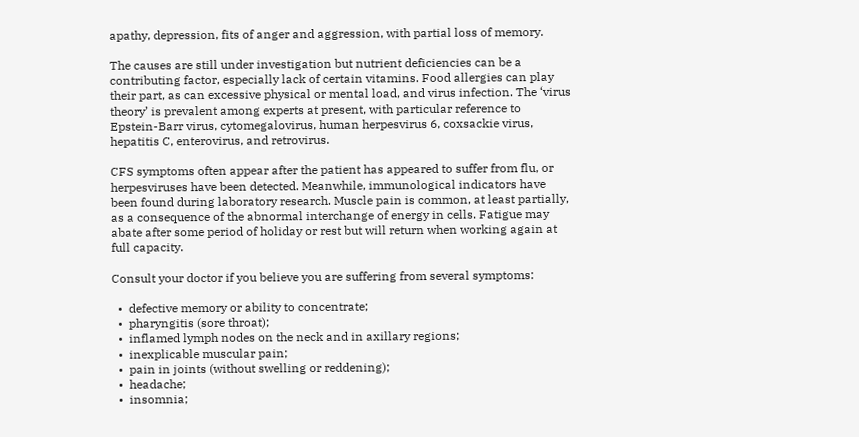apathy, depression, fits of anger and aggression, with partial loss of memory.

The causes are still under investigation but nutrient deficiencies can be a contributing factor, especially lack of certain vitamins. Food allergies can play their part, as can excessive physical or mental load, and virus infection. The ‘virus theory’ is prevalent among experts at present, with particular reference to Epstein-Barr virus, cytomegalovirus, human herpesvirus 6, coxsackie virus, hepatitis C, enterovirus, and retrovirus.

CFS symptoms often appear after the patient has appeared to suffer from flu, or herpesviruses have been detected. Meanwhile, immunological indicators have been found during laboratory research. Muscle pain is common, at least partially, as a consequence of the abnormal interchange of energy in cells. Fatigue may abate after some period of holiday or rest but will return when working again at full capacity.

Consult your doctor if you believe you are suffering from several symptoms:

  •  defective memory or ability to concentrate;
  •  pharyngitis (sore throat);
  •  inflamed lymph nodes on the neck and in axillary regions;
  •  inexplicable muscular pain;
  •  pain in joints (without swelling or reddening);
  •  headache;
  •  insomnia;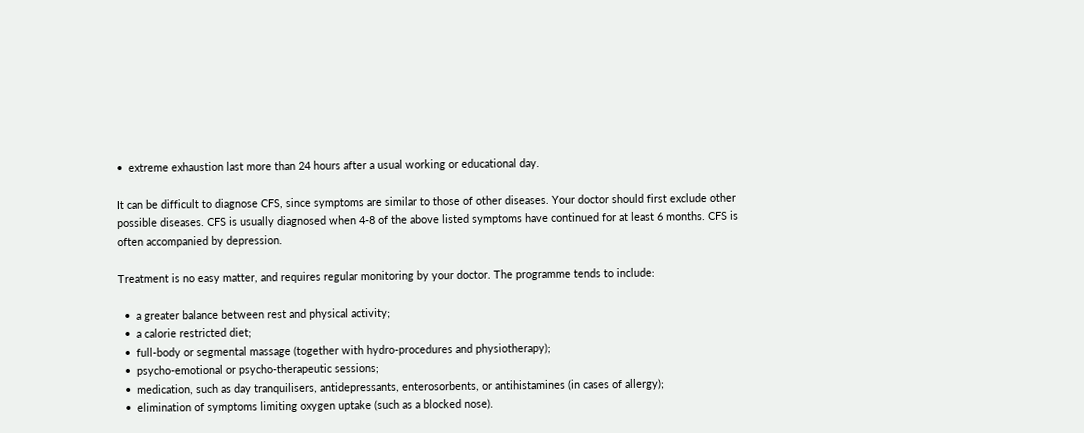•  extreme exhaustion last more than 24 hours after a usual working or educational day.

It can be difficult to diagnose CFS, since symptoms are similar to those of other diseases. Your doctor should first exclude other possible diseases. CFS is usually diagnosed when 4-8 of the above listed symptoms have continued for at least 6 months. CFS is often accompanied by depression.

Treatment is no easy matter, and requires regular monitoring by your doctor. The programme tends to include:

  •  a greater balance between rest and physical activity;
  •  a calorie restricted diet;
  •  full-body or segmental massage (together with hydro-procedures and physiotherapy);
  •  psycho-emotional or psycho-therapeutic sessions;
  •  medication, such as day tranquilisers, antidepressants, enterosorbents, or antihistamines (in cases of allergy);
  •  elimination of symptoms limiting oxygen uptake (such as a blocked nose).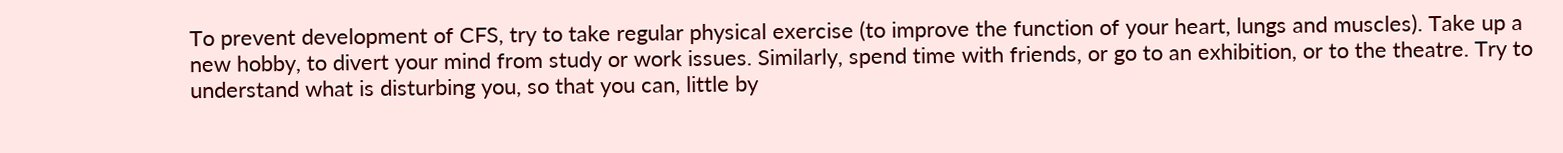To prevent development of CFS, try to take regular physical exercise (to improve the function of your heart, lungs and muscles). Take up a new hobby, to divert your mind from study or work issues. Similarly, spend time with friends, or go to an exhibition, or to the theatre. Try to understand what is disturbing you, so that you can, little by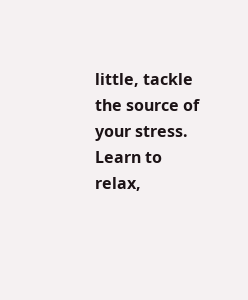little, tackle the source of your stress. Learn to relax,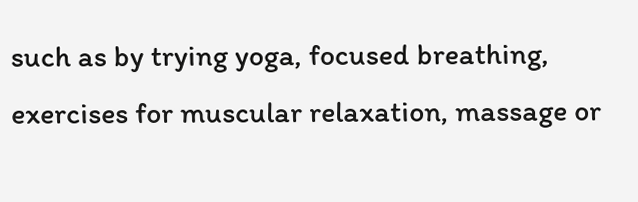such as by trying yoga, focused breathing, exercises for muscular relaxation, massage or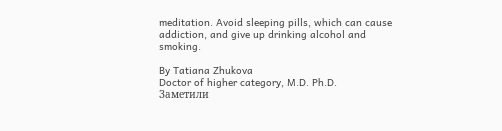meditation. Avoid sleeping pills, which can cause addiction, and give up drinking alcohol and smoking.

By Tatiana Zhukova
Doctor of higher category, M.D. Ph.D.
Заметили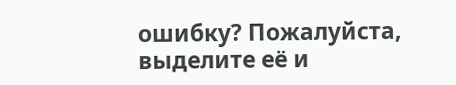ошибку? Пожалуйста, выделите её и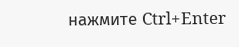нажмите Ctrl+Enter